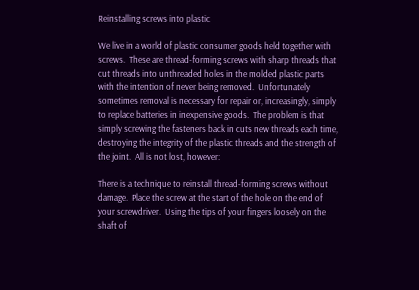Reinstalling screws into plastic

We live in a world of plastic consumer goods held together with screws.  These are thread-forming screws with sharp threads that cut threads into unthreaded holes in the molded plastic parts with the intention of never being removed.  Unfortunately sometimes removal is necessary for repair or, increasingly, simply to replace batteries in inexpensive goods.  The problem is that simply screwing the fasteners back in cuts new threads each time, destroying the integrity of the plastic threads and the strength of the joint.  All is not lost, however:

There is a technique to reinstall thread-forming screws without damage.  Place the screw at the start of the hole on the end of your screwdriver.  Using the tips of your fingers loosely on the shaft of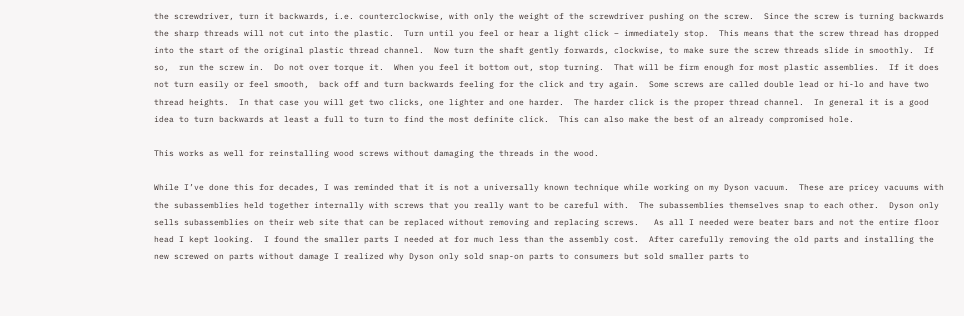the screwdriver, turn it backwards, i.e. counterclockwise, with only the weight of the screwdriver pushing on the screw.  Since the screw is turning backwards the sharp threads will not cut into the plastic.  Turn until you feel or hear a light click – immediately stop.  This means that the screw thread has dropped into the start of the original plastic thread channel.  Now turn the shaft gently forwards, clockwise, to make sure the screw threads slide in smoothly.  If so,  run the screw in.  Do not over torque it.  When you feel it bottom out, stop turning.  That will be firm enough for most plastic assemblies.  If it does not turn easily or feel smooth,  back off and turn backwards feeling for the click and try again.  Some screws are called double lead or hi-lo and have two thread heights.  In that case you will get two clicks, one lighter and one harder.  The harder click is the proper thread channel.  In general it is a good idea to turn backwards at least a full to turn to find the most definite click.  This can also make the best of an already compromised hole.

This works as well for reinstalling wood screws without damaging the threads in the wood.

While I’ve done this for decades, I was reminded that it is not a universally known technique while working on my Dyson vacuum.  These are pricey vacuums with the subassemblies held together internally with screws that you really want to be careful with.  The subassemblies themselves snap to each other.  Dyson only sells subassemblies on their web site that can be replaced without removing and replacing screws.   As all I needed were beater bars and not the entire floor head I kept looking.  I found the smaller parts I needed at for much less than the assembly cost.  After carefully removing the old parts and installing the new screwed on parts without damage I realized why Dyson only sold snap-on parts to consumers but sold smaller parts to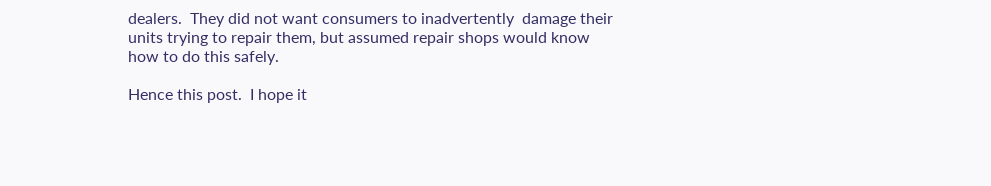dealers.  They did not want consumers to inadvertently  damage their units trying to repair them, but assumed repair shops would know how to do this safely.

Hence this post.  I hope it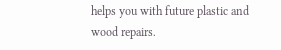helps you with future plastic and wood repairs.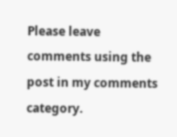Please leave comments using the post in my comments category.